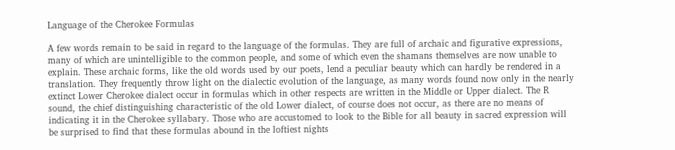Language of the Cherokee Formulas

A few words remain to be said in regard to the language of the formulas. They are full of archaic and figurative expressions, many of which are unintelligible to the common people, and some of which even the shamans themselves are now unable to explain. These archaic forms, like the old words used by our poets, lend a peculiar beauty which can hardly be rendered in a translation. They frequently throw light on the dialectic evolution of the language, as many words found now only in the nearly extinct Lower Cherokee dialect occur in formulas which in other respects are written in the Middle or Upper dialect. The R sound, the chief distinguishing characteristic of the old Lower dialect, of course does not occur, as there are no means of indicating it in the Cherokee syllabary. Those who are accustomed to look to the Bible for all beauty in sacred expression will be surprised to find that these formulas abound in the loftiest nights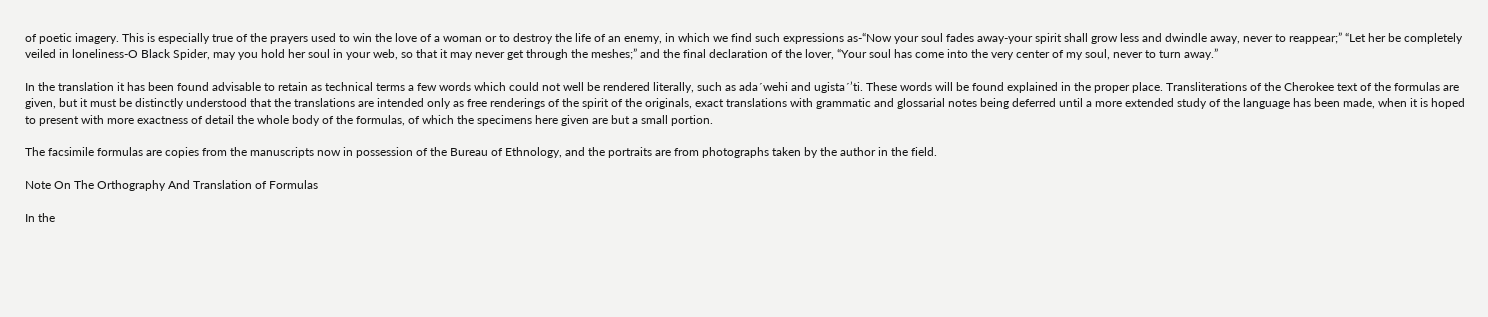of poetic imagery. This is especially true of the prayers used to win the love of a woman or to destroy the life of an enemy, in which we find such expressions as-“Now your soul fades away-your spirit shall grow less and dwindle away, never to reappear;” “Let her be completely veiled in loneliness-O Black Spider, may you hold her soul in your web, so that it may never get through the meshes;” and the final declaration of the lover, “Your soul has come into the very center of my soul, never to turn away.”

In the translation it has been found advisable to retain as technical terms a few words which could not well be rendered literally, such as ada´wehi and ugista´’ti. These words will be found explained in the proper place. Transliterations of the Cherokee text of the formulas are given, but it must be distinctly understood that the translations are intended only as free renderings of the spirit of the originals, exact translations with grammatic and glossarial notes being deferred until a more extended study of the language has been made, when it is hoped to present with more exactness of detail the whole body of the formulas, of which the specimens here given are but a small portion.

The facsimile formulas are copies from the manuscripts now in possession of the Bureau of Ethnology, and the portraits are from photographs taken by the author in the field.

Note On The Orthography And Translation of Formulas

In the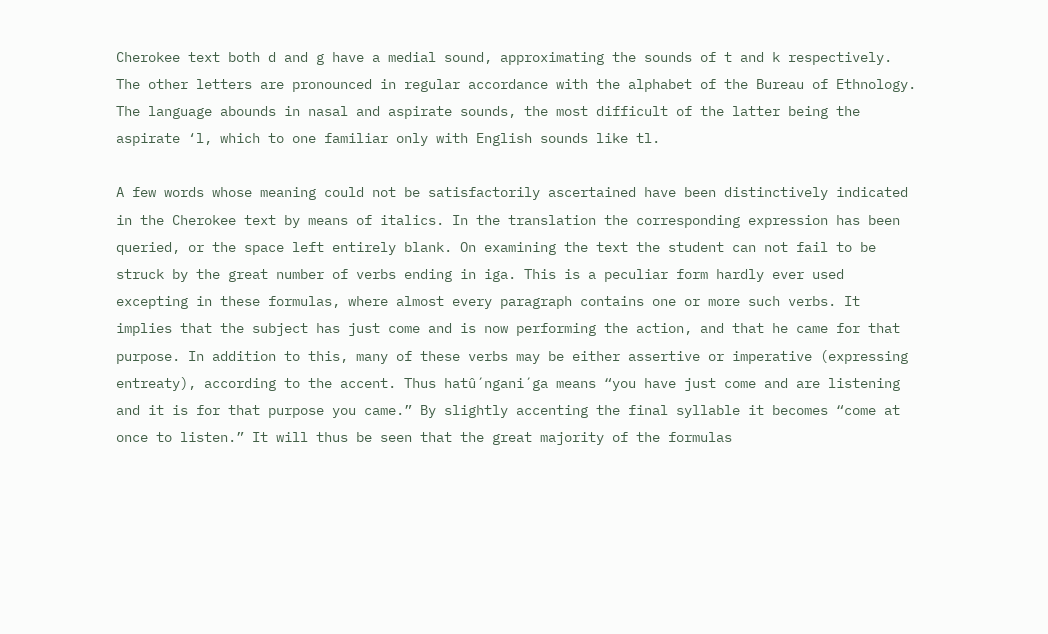Cherokee text both d and g have a medial sound, approximating the sounds of t and k respectively. The other letters are pronounced in regular accordance with the alphabet of the Bureau of Ethnology. The language abounds in nasal and aspirate sounds, the most difficult of the latter being the aspirate ‘l, which to one familiar only with English sounds like tl.

A few words whose meaning could not be satisfactorily ascertained have been distinctively indicated in the Cherokee text by means of italics. In the translation the corresponding expression has been queried, or the space left entirely blank. On examining the text the student can not fail to be struck by the great number of verbs ending in iga. This is a peculiar form hardly ever used excepting in these formulas, where almost every paragraph contains one or more such verbs. It implies that the subject has just come and is now performing the action, and that he came for that purpose. In addition to this, many of these verbs may be either assertive or imperative (expressing entreaty), according to the accent. Thus hatû´ngani´ga means “you have just come and are listening and it is for that purpose you came.” By slightly accenting the final syllable it becomes “come at once to listen.” It will thus be seen that the great majority of the formulas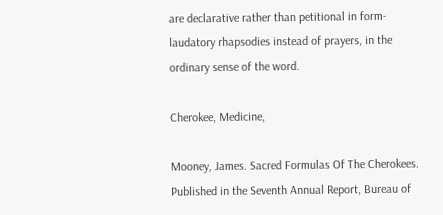are declarative rather than petitional in form-laudatory rhapsodies instead of prayers, in the ordinary sense of the word.

Cherokee, Medicine,

Mooney, James. Sacred Formulas Of The Cherokees. Published in the Seventh Annual Report, Bureau of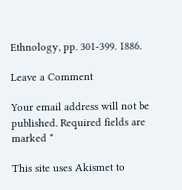Ethnology, pp. 301-399. 1886.

Leave a Comment

Your email address will not be published. Required fields are marked *

This site uses Akismet to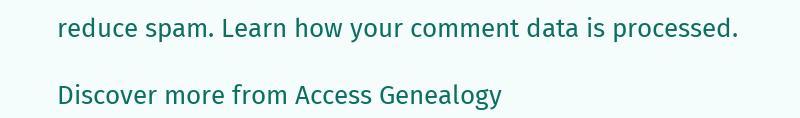reduce spam. Learn how your comment data is processed.

Discover more from Access Genealogy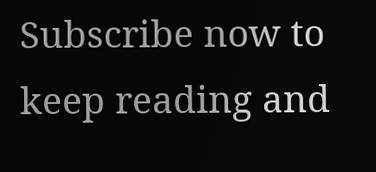Subscribe now to keep reading and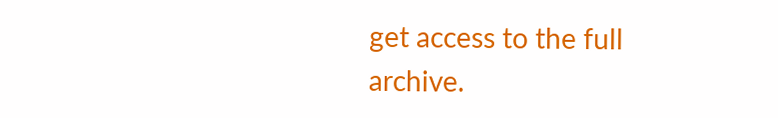get access to the full archive.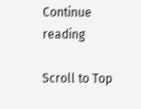Continue reading

Scroll to Top